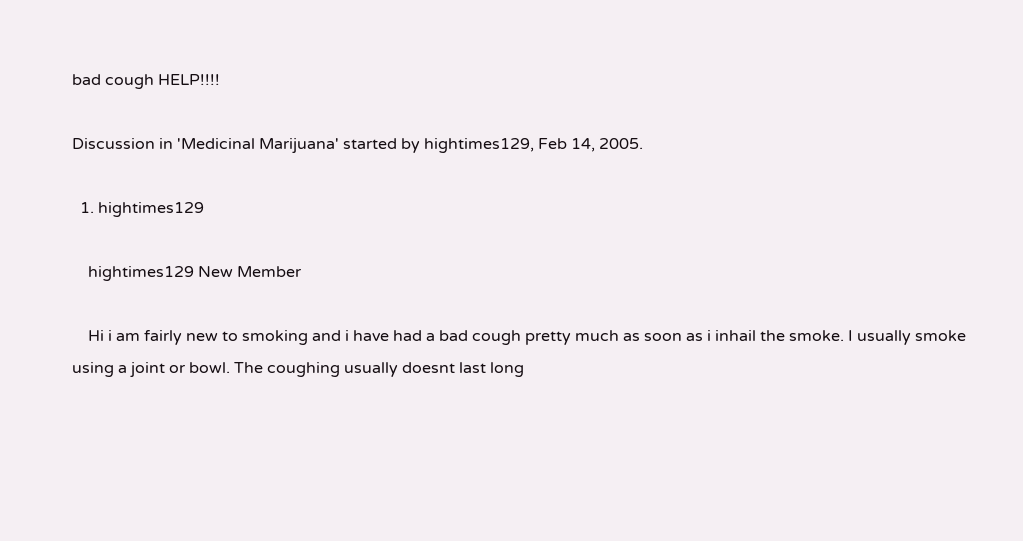bad cough HELP!!!!

Discussion in 'Medicinal Marijuana' started by hightimes129, Feb 14, 2005.

  1. hightimes129

    hightimes129 New Member

    Hi i am fairly new to smoking and i have had a bad cough pretty much as soon as i inhail the smoke. I usually smoke using a joint or bowl. The coughing usually doesnt last long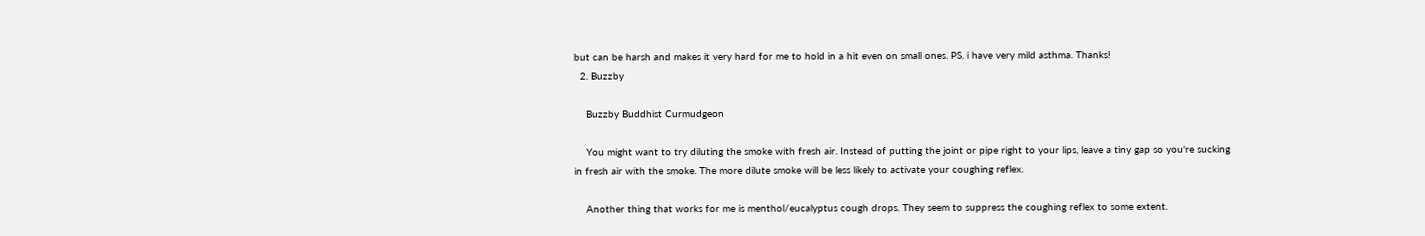but can be harsh and makes it very hard for me to hold in a hit even on small ones. PS. i have very mild asthma. Thanks!
  2. Buzzby

    Buzzby Buddhist Curmudgeon

    You might want to try diluting the smoke with fresh air. Instead of putting the joint or pipe right to your lips, leave a tiny gap so you're sucking in fresh air with the smoke. The more dilute smoke will be less likely to activate your coughing reflex.

    Another thing that works for me is menthol/eucalyptus cough drops. They seem to suppress the coughing reflex to some extent.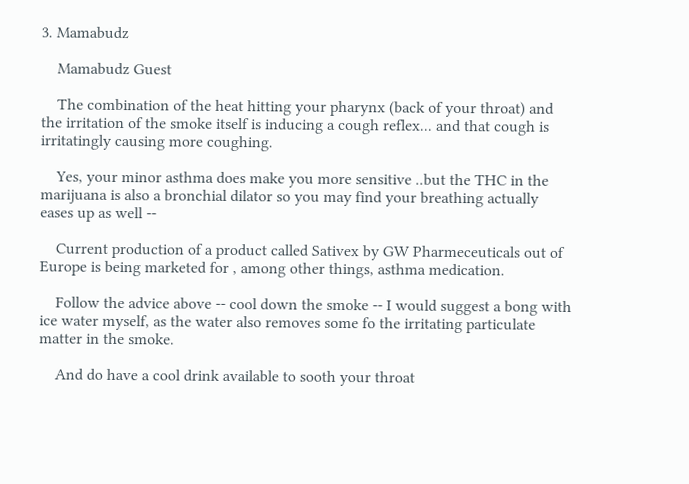3. Mamabudz

    Mamabudz Guest

    The combination of the heat hitting your pharynx (back of your throat) and the irritation of the smoke itself is inducing a cough reflex... and that cough is irritatingly causing more coughing.

    Yes, your minor asthma does make you more sensitive ..but the THC in the marijuana is also a bronchial dilator so you may find your breathing actually eases up as well --

    Current production of a product called Sativex by GW Pharmeceuticals out of Europe is being marketed for , among other things, asthma medication.

    Follow the advice above -- cool down the smoke -- I would suggest a bong with ice water myself, as the water also removes some fo the irritating particulate matter in the smoke.

    And do have a cool drink available to sooth your throat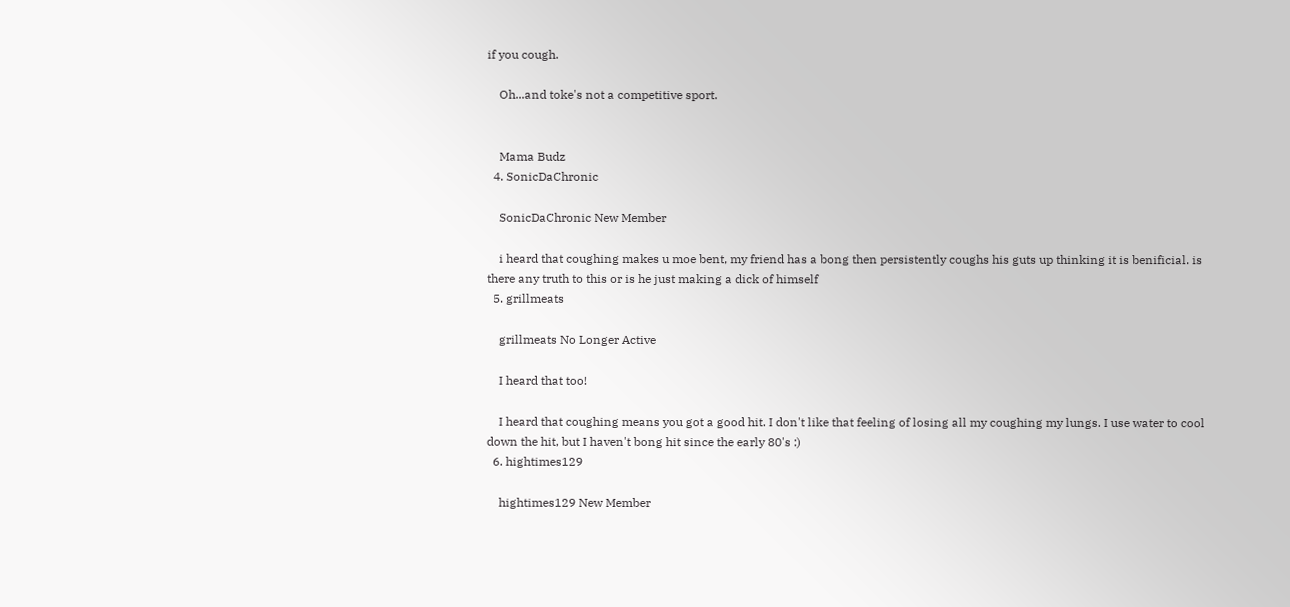if you cough.

    Oh...and toke's not a competitive sport.


    Mama Budz
  4. SonicDaChronic

    SonicDaChronic New Member

    i heard that coughing makes u moe bent, my friend has a bong then persistently coughs his guts up thinking it is benificial. is there any truth to this or is he just making a dick of himself
  5. grillmeats

    grillmeats No Longer Active

    I heard that too!

    I heard that coughing means you got a good hit. I don't like that feeling of losing all my coughing my lungs. I use water to cool down the hit, but I haven't bong hit since the early 80's :)
  6. hightimes129

    hightimes129 New Member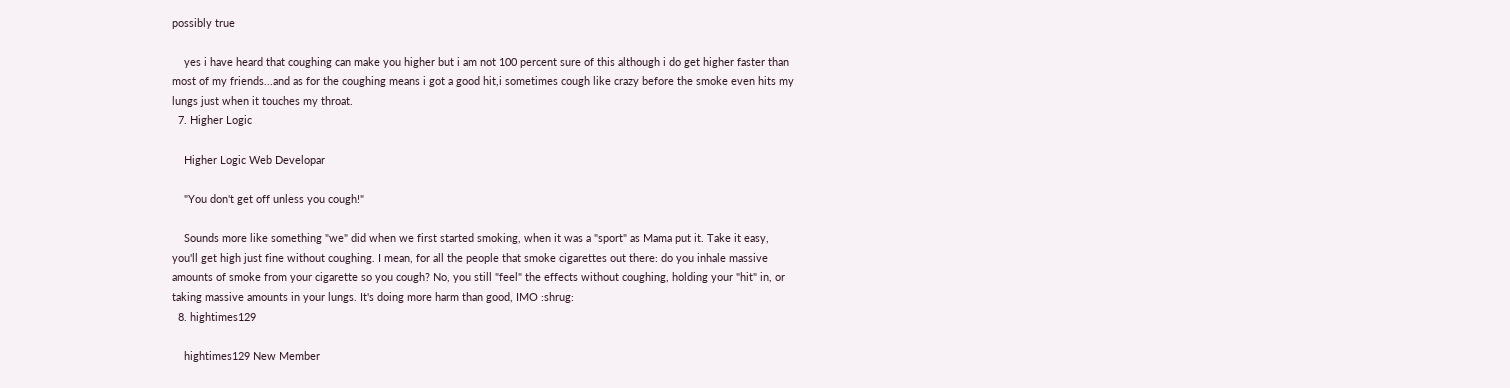possibly true

    yes i have heard that coughing can make you higher but i am not 100 percent sure of this although i do get higher faster than most of my friends...and as for the coughing means i got a good hit,i sometimes cough like crazy before the smoke even hits my lungs just when it touches my throat.
  7. Higher Logic

    Higher Logic Web Developar

    "You don't get off unless you cough!"

    Sounds more like something "we" did when we first started smoking, when it was a "sport" as Mama put it. Take it easy, you'll get high just fine without coughing. I mean, for all the people that smoke cigarettes out there: do you inhale massive amounts of smoke from your cigarette so you cough? No, you still "feel" the effects without coughing, holding your "hit" in, or taking massive amounts in your lungs. It's doing more harm than good, IMO :shrug:
  8. hightimes129

    hightimes129 New Member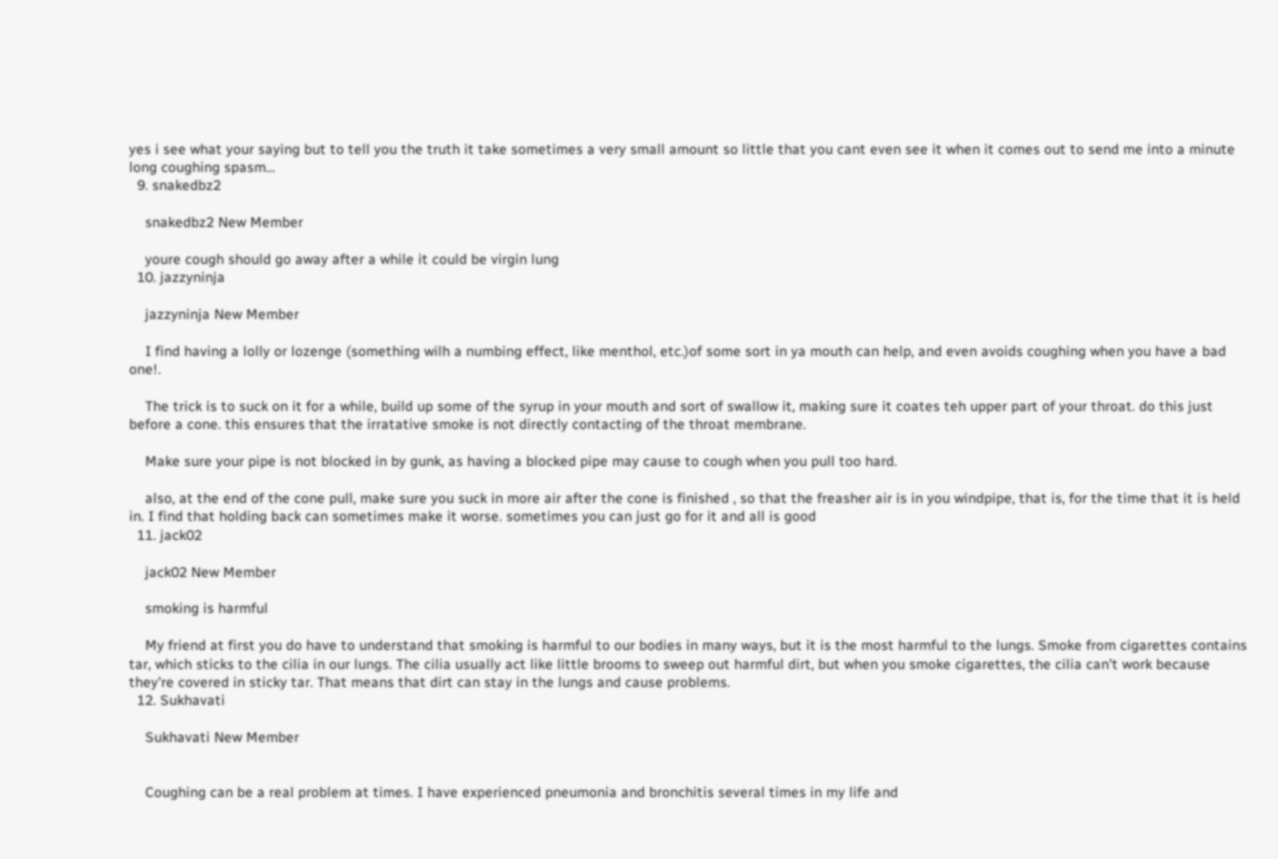yes i see what your saying but to tell you the truth it take sometimes a very small amount so little that you cant even see it when it comes out to send me into a minute long coughing spasm...
  9. snakedbz2

    snakedbz2 New Member

    youre cough should go away after a while it could be virgin lung
  10. jazzyninja

    jazzyninja New Member

    I find having a lolly or lozenge (something wilh a numbing effect, like menthol, etc.)of some sort in ya mouth can help, and even avoids coughing when you have a bad one!.

    The trick is to suck on it for a while, build up some of the syrup in your mouth and sort of swallow it, making sure it coates teh upper part of your throat. do this just before a cone. this ensures that the irratative smoke is not directly contacting of the throat membrane.

    Make sure your pipe is not blocked in by gunk, as having a blocked pipe may cause to cough when you pull too hard.

    also, at the end of the cone pull, make sure you suck in more air after the cone is finished , so that the freasher air is in you windpipe, that is, for the time that it is held in. I find that holding back can sometimes make it worse. sometimes you can just go for it and all is good
  11. jack02

    jack02 New Member

    smoking is harmful

    My friend at first you do have to understand that smoking is harmful to our bodies in many ways, but it is the most harmful to the lungs. Smoke from cigarettes contains tar, which sticks to the cilia in our lungs. The cilia usually act like little brooms to sweep out harmful dirt, but when you smoke cigarettes, the cilia can't work because they're covered in sticky tar. That means that dirt can stay in the lungs and cause problems.
  12. Sukhavati

    Sukhavati New Member


    Coughing can be a real problem at times. I have experienced pneumonia and bronchitis several times in my life and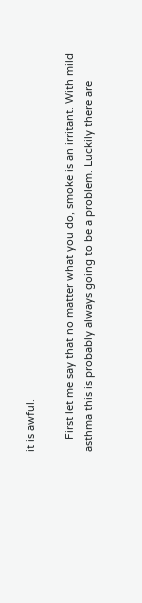it is awful.

    First let me say that no matter what you do, smoke is an irritant. With mild asthma this is probably always going to be a problem. Luckily there are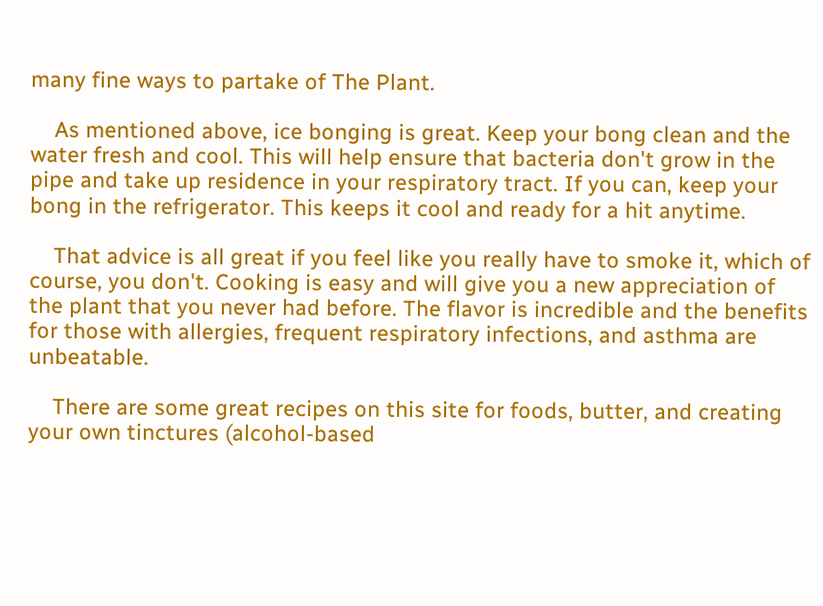many fine ways to partake of The Plant.

    As mentioned above, ice bonging is great. Keep your bong clean and the water fresh and cool. This will help ensure that bacteria don't grow in the pipe and take up residence in your respiratory tract. If you can, keep your bong in the refrigerator. This keeps it cool and ready for a hit anytime.

    That advice is all great if you feel like you really have to smoke it, which of course, you don't. Cooking is easy and will give you a new appreciation of the plant that you never had before. The flavor is incredible and the benefits for those with allergies, frequent respiratory infections, and asthma are unbeatable.

    There are some great recipes on this site for foods, butter, and creating your own tinctures (alcohol-based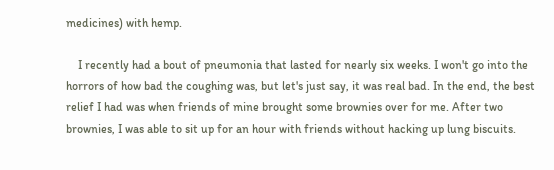medicines) with hemp.

    I recently had a bout of pneumonia that lasted for nearly six weeks. I won't go into the horrors of how bad the coughing was, but let's just say, it was real bad. In the end, the best relief I had was when friends of mine brought some brownies over for me. After two brownies, I was able to sit up for an hour with friends without hacking up lung biscuits.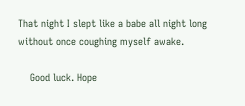That night I slept like a babe all night long without once coughing myself awake.

    Good luck. Hope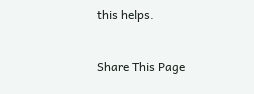this helps.


Share This Page